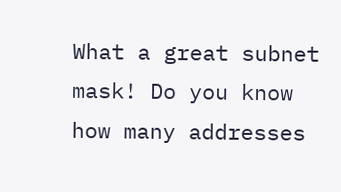What a great subnet mask! Do you know how many addresses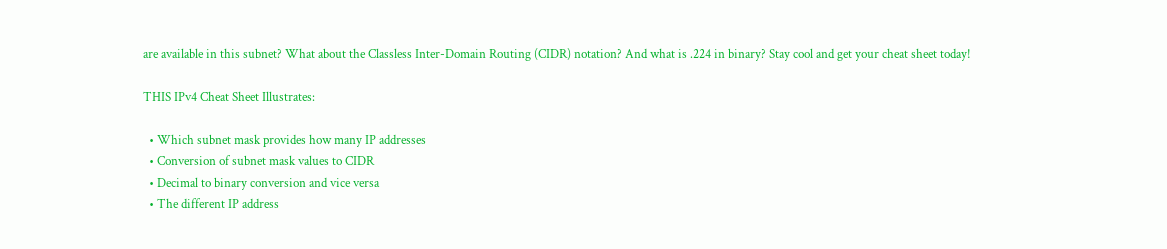are available in this subnet? What about the Classless Inter-Domain Routing (CIDR) notation? And what is .224 in binary? Stay cool and get your cheat sheet today!

THIS IPv4 Cheat Sheet Illustrates:

  • Which subnet mask provides how many IP addresses
  • Conversion of subnet mask values to CIDR
  • Decimal to binary conversion and vice versa
  • The different IP address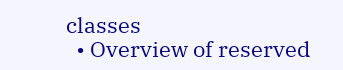classes
  • Overview of reserved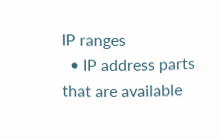IP ranges
  • IP address parts that are available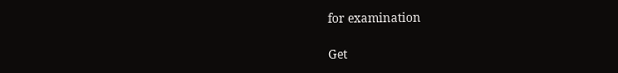for examination

Get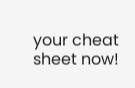your cheat sheet now!